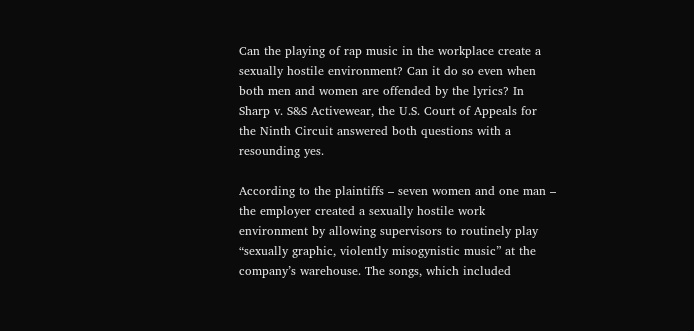Can the playing of rap music in the workplace create a sexually hostile environment? Can it do so even when both men and women are offended by the lyrics? In Sharp v. S&S Activewear, the U.S. Court of Appeals for the Ninth Circuit answered both questions with a resounding yes.

According to the plaintiffs – seven women and one man – the employer created a sexually hostile work environment by allowing supervisors to routinely play “sexually graphic, violently misogynistic music” at the company’s warehouse. The songs, which included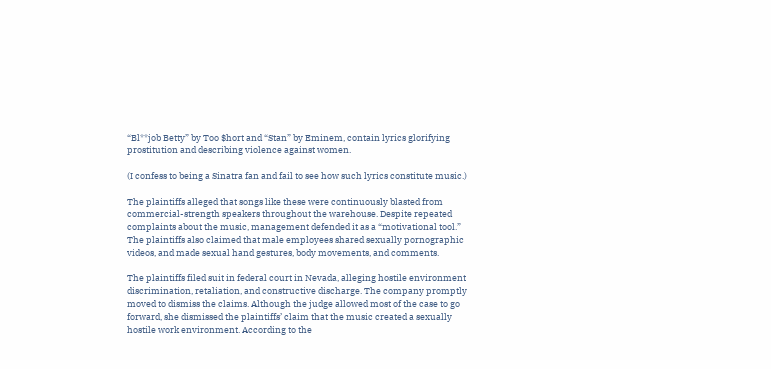“Bl**job Betty” by Too $hort and “Stan” by Eminem, contain lyrics glorifying prostitution and describing violence against women.

(I confess to being a Sinatra fan and fail to see how such lyrics constitute music.)

The plaintiffs alleged that songs like these were continuously blasted from commercial-strength speakers throughout the warehouse. Despite repeated complaints about the music, management defended it as a “motivational tool.” The plaintiffs also claimed that male employees shared sexually pornographic videos, and made sexual hand gestures, body movements, and comments.

The plaintiffs filed suit in federal court in Nevada, alleging hostile environment discrimination, retaliation, and constructive discharge. The company promptly moved to dismiss the claims. Although the judge allowed most of the case to go forward, she dismissed the plaintiffs’ claim that the music created a sexually hostile work environment. According to the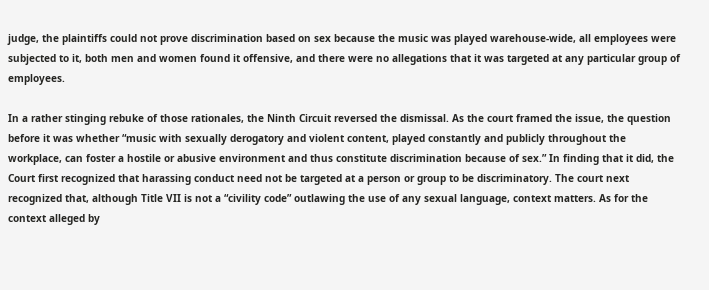judge, the plaintiffs could not prove discrimination based on sex because the music was played warehouse-wide, all employees were subjected to it, both men and women found it offensive, and there were no allegations that it was targeted at any particular group of employees.

In a rather stinging rebuke of those rationales, the Ninth Circuit reversed the dismissal. As the court framed the issue, the question before it was whether “music with sexually derogatory and violent content, played constantly and publicly throughout the workplace, can foster a hostile or abusive environment and thus constitute discrimination because of sex.” In finding that it did, the Court first recognized that harassing conduct need not be targeted at a person or group to be discriminatory. The court next recognized that, although Title VII is not a “civility code” outlawing the use of any sexual language, context matters. As for the context alleged by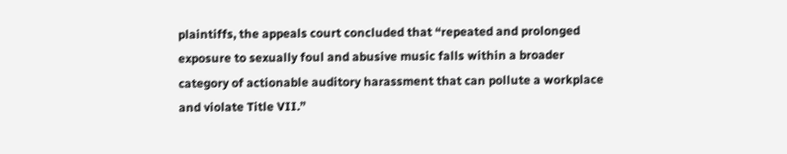plaintiffs, the appeals court concluded that “repeated and prolonged exposure to sexually foul and abusive music falls within a broader category of actionable auditory harassment that can pollute a workplace and violate Title VII.”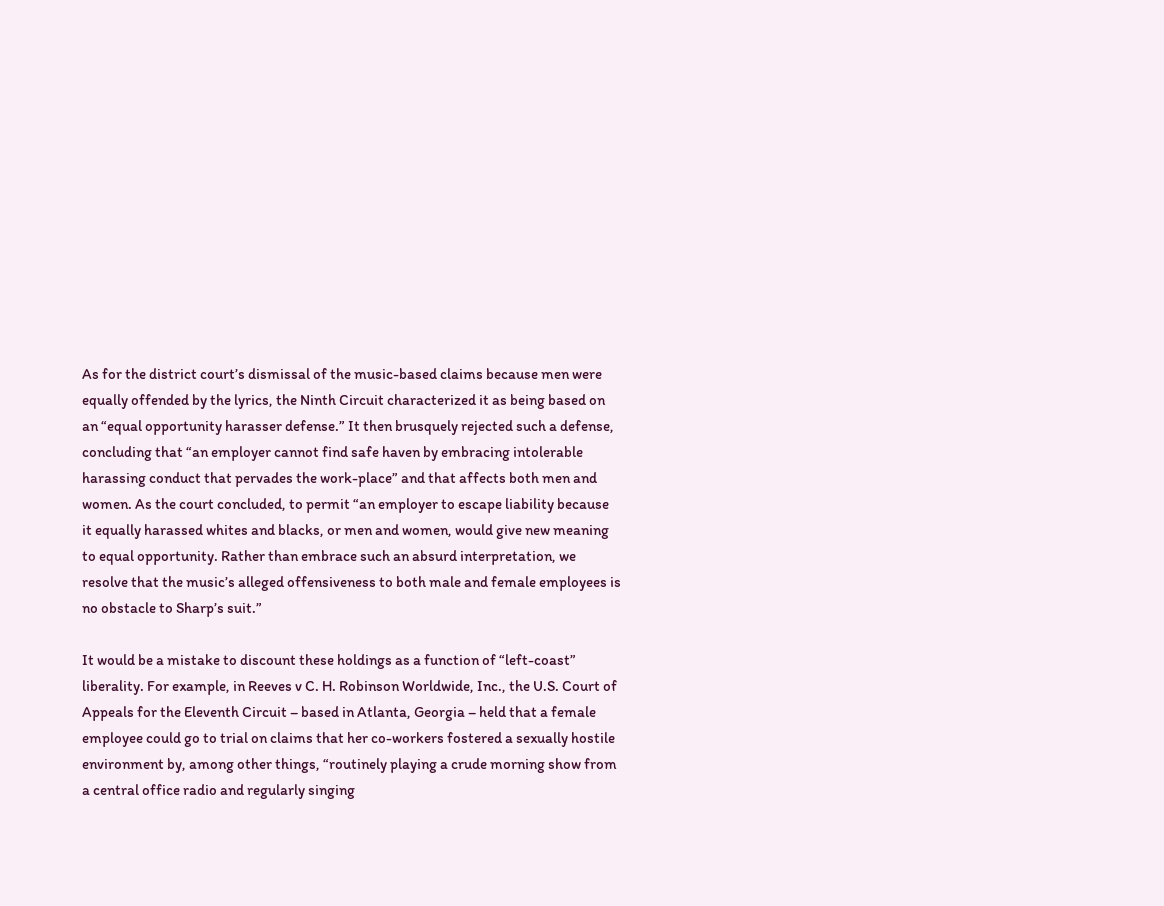As for the district court’s dismissal of the music-based claims because men were equally offended by the lyrics, the Ninth Circuit characterized it as being based on an “equal opportunity harasser defense.” It then brusquely rejected such a defense, concluding that “an employer cannot find safe haven by embracing intolerable harassing conduct that pervades the work-place” and that affects both men and women. As the court concluded, to permit “an employer to escape liability because it equally harassed whites and blacks, or men and women, would give new meaning to equal opportunity. Rather than embrace such an absurd interpretation, we resolve that the music’s alleged offensiveness to both male and female employees is no obstacle to Sharp’s suit.”

It would be a mistake to discount these holdings as a function of “left-coast” liberality. For example, in Reeves v C. H. Robinson Worldwide, Inc., the U.S. Court of Appeals for the Eleventh Circuit – based in Atlanta, Georgia – held that a female employee could go to trial on claims that her co-workers fostered a sexually hostile environment by, among other things, “routinely playing a crude morning show from a central office radio and regularly singing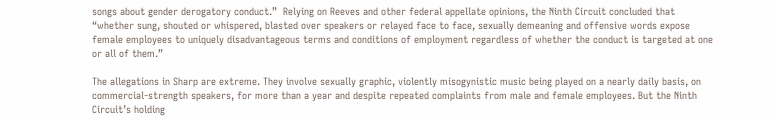songs about gender derogatory conduct.”  Relying on Reeves and other federal appellate opinions, the Ninth Circuit concluded that “whether sung, shouted or whispered, blasted over speakers or relayed face to face, sexually demeaning and offensive words expose female employees to uniquely disadvantageous terms and conditions of employment regardless of whether the conduct is targeted at one or all of them.”

The allegations in Sharp are extreme. They involve sexually graphic, violently misogynistic music being played on a nearly daily basis, on commercial-strength speakers, for more than a year and despite repeated complaints from male and female employees. But the Ninth Circuit’s holding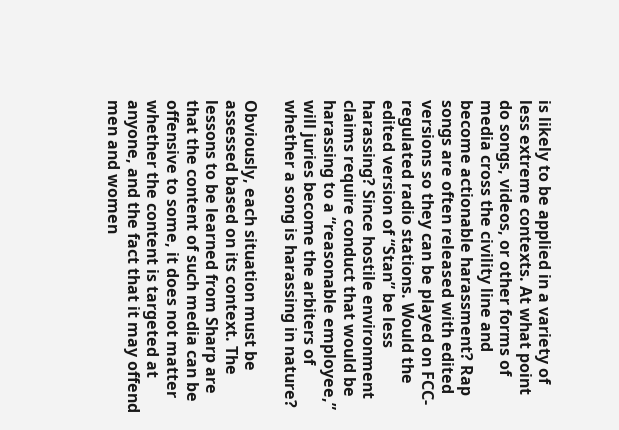is likely to be applied in a variety of less extreme contexts. At what point do songs, videos, or other forms of media cross the civility line and become actionable harassment? Rap songs are often released with edited versions so they can be played on FCC-regulated radio stations. Would the edited version of “Stan” be less harassing? Since hostile environment claims require conduct that would be harassing to a “reasonable employee,” will juries become the arbiters of whether a song is harassing in nature?

Obviously, each situation must be assessed based on its context. The lessons to be learned from Sharp are that the content of such media can be offensive to some, it does not matter whether the content is targeted at anyone, and the fact that it may offend men and women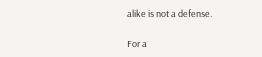alike is not a defense.

For a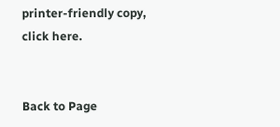printer-friendly copy, click here.


Back to Page